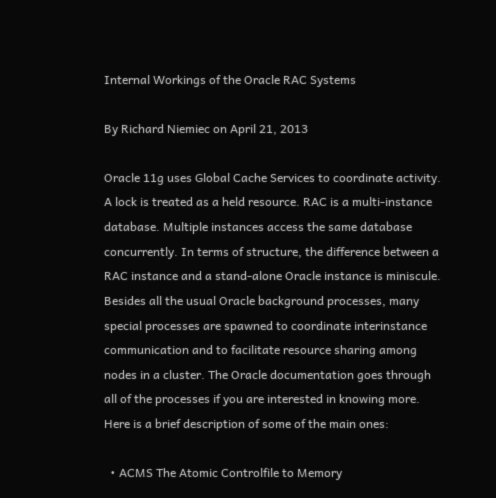Internal Workings of the Oracle RAC Systems

By Richard Niemiec on April 21, 2013

Oracle 11g uses Global Cache Services to coordinate activity. A lock is treated as a held resource. RAC is a multi-instance database. Multiple instances access the same database concurrently. In terms of structure, the difference between a RAC instance and a stand-alone Oracle instance is miniscule. Besides all the usual Oracle background processes, many special processes are spawned to coordinate interinstance communication and to facilitate resource sharing among nodes in a cluster. The Oracle documentation goes through all of the processes if you are interested in knowing more. Here is a brief description of some of the main ones:

  • ACMS The Atomic Controlfile to Memory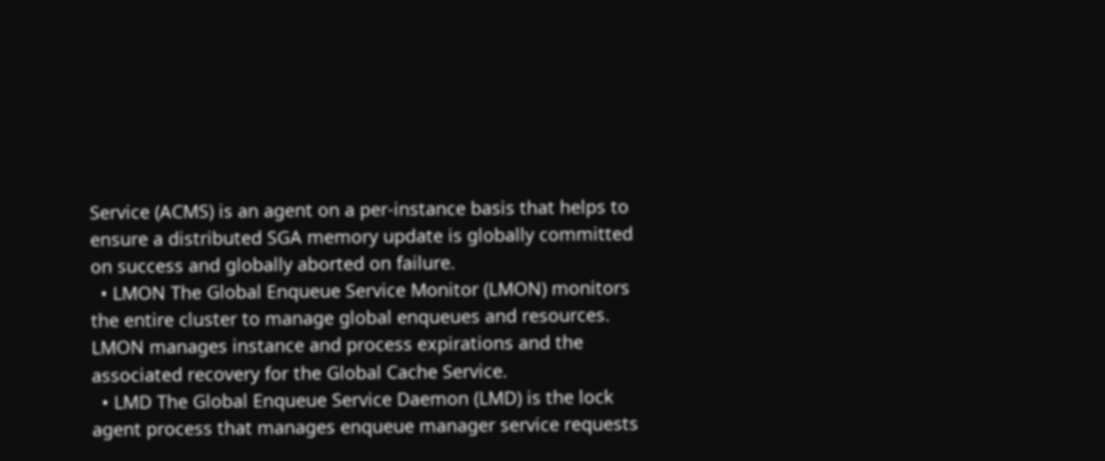Service (ACMS) is an agent on a per-instance basis that helps to ensure a distributed SGA memory update is globally committed on success and globally aborted on failure.
  • LMON The Global Enqueue Service Monitor (LMON) monitors the entire cluster to manage global enqueues and resources. LMON manages instance and process expirations and the associated recovery for the Global Cache Service.
  • LMD The Global Enqueue Service Daemon (LMD) is the lock agent process that manages enqueue manager service requests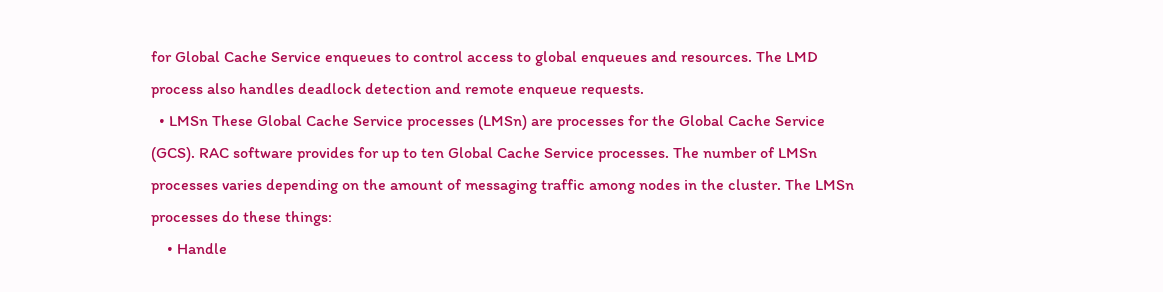for Global Cache Service enqueues to control access to global enqueues and resources. The LMD process also handles deadlock detection and remote enqueue requests.
  • LMSn These Global Cache Service processes (LMSn) are processes for the Global Cache Service (GCS). RAC software provides for up to ten Global Cache Service processes. The number of LMSn processes varies depending on the amount of messaging traffic among nodes in the cluster. The LMSn processes do these things:
    • Handle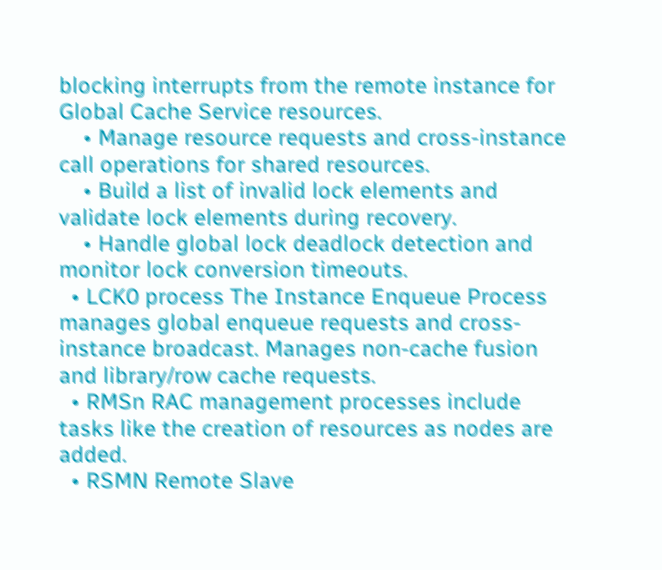blocking interrupts from the remote instance for Global Cache Service resources.
    • Manage resource requests and cross-instance call operations for shared resources.
    • Build a list of invalid lock elements and validate lock elements during recovery.
    • Handle global lock deadlock detection and monitor lock conversion timeouts.
  • LCK0 process The Instance Enqueue Process manages global enqueue requests and cross-instance broadcast. Manages non-cache fusion and library/row cache requests.
  • RMSn RAC management processes include tasks like the creation of resources as nodes are added.
  • RSMN Remote Slave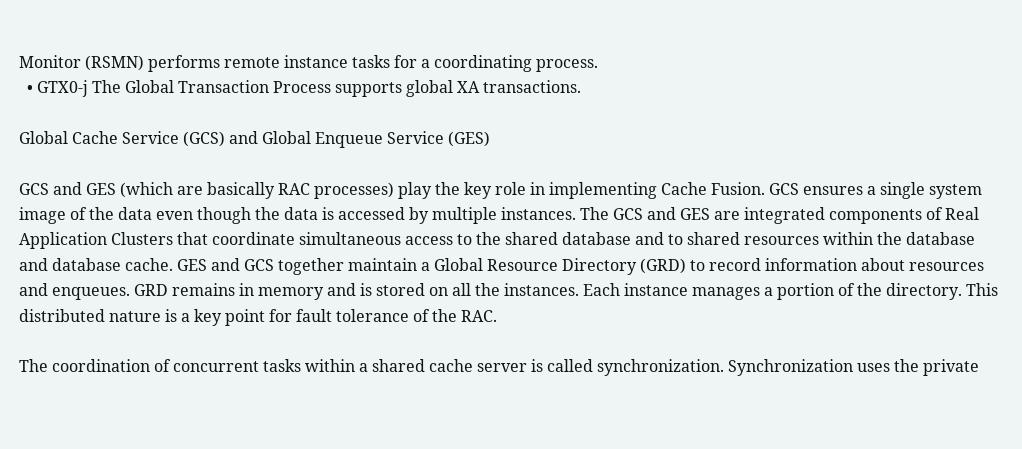Monitor (RSMN) performs remote instance tasks for a coordinating process.
  • GTX0-j The Global Transaction Process supports global XA transactions.

Global Cache Service (GCS) and Global Enqueue Service (GES)

GCS and GES (which are basically RAC processes) play the key role in implementing Cache Fusion. GCS ensures a single system image of the data even though the data is accessed by multiple instances. The GCS and GES are integrated components of Real Application Clusters that coordinate simultaneous access to the shared database and to shared resources within the database and database cache. GES and GCS together maintain a Global Resource Directory (GRD) to record information about resources and enqueues. GRD remains in memory and is stored on all the instances. Each instance manages a portion of the directory. This distributed nature is a key point for fault tolerance of the RAC.

The coordination of concurrent tasks within a shared cache server is called synchronization. Synchronization uses the private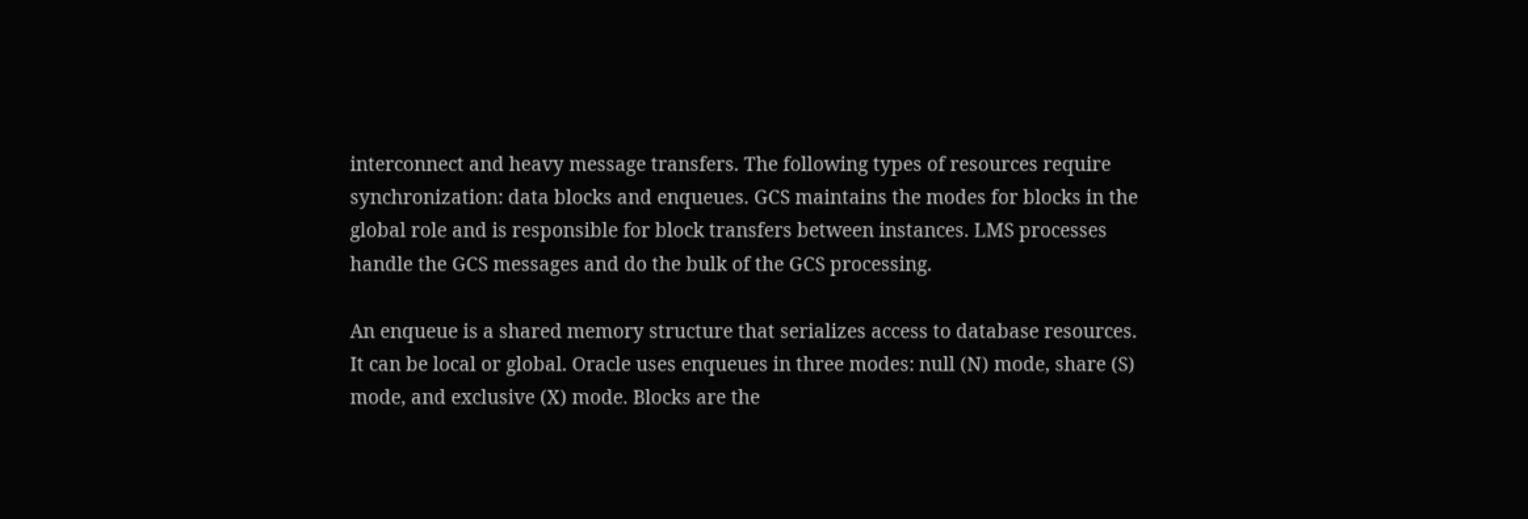interconnect and heavy message transfers. The following types of resources require synchronization: data blocks and enqueues. GCS maintains the modes for blocks in the global role and is responsible for block transfers between instances. LMS processes handle the GCS messages and do the bulk of the GCS processing.

An enqueue is a shared memory structure that serializes access to database resources. It can be local or global. Oracle uses enqueues in three modes: null (N) mode, share (S) mode, and exclusive (X) mode. Blocks are the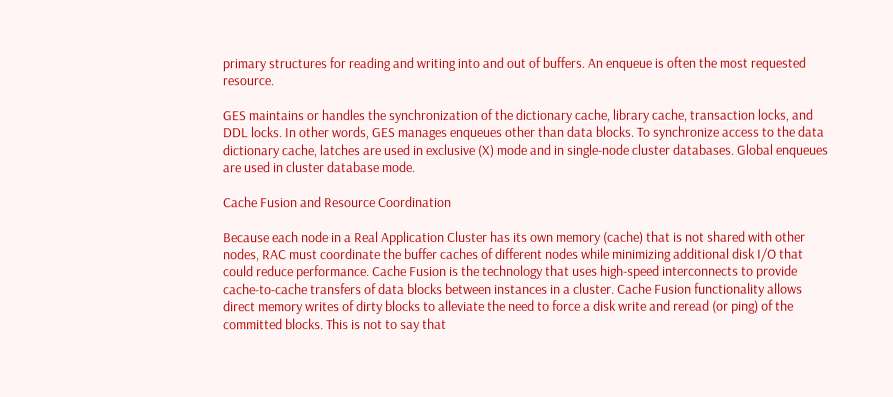primary structures for reading and writing into and out of buffers. An enqueue is often the most requested resource.

GES maintains or handles the synchronization of the dictionary cache, library cache, transaction locks, and DDL locks. In other words, GES manages enqueues other than data blocks. To synchronize access to the data dictionary cache, latches are used in exclusive (X) mode and in single-node cluster databases. Global enqueues are used in cluster database mode.

Cache Fusion and Resource Coordination

Because each node in a Real Application Cluster has its own memory (cache) that is not shared with other nodes, RAC must coordinate the buffer caches of different nodes while minimizing additional disk I/O that could reduce performance. Cache Fusion is the technology that uses high-speed interconnects to provide cache-to-cache transfers of data blocks between instances in a cluster. Cache Fusion functionality allows direct memory writes of dirty blocks to alleviate the need to force a disk write and reread (or ping) of the committed blocks. This is not to say that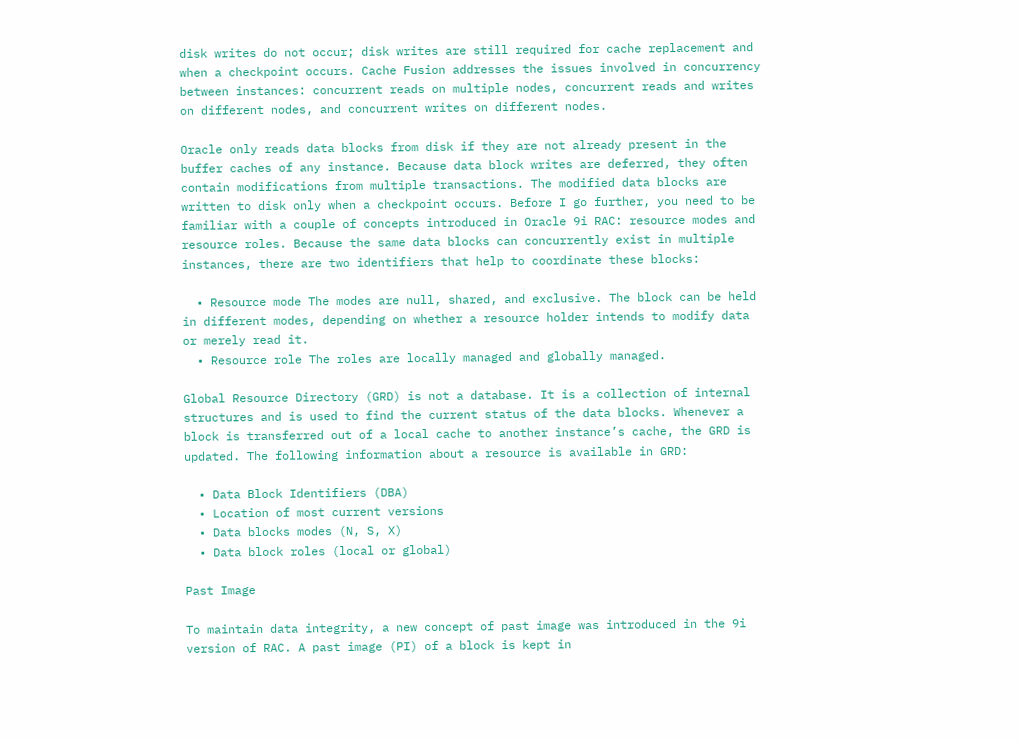disk writes do not occur; disk writes are still required for cache replacement and when a checkpoint occurs. Cache Fusion addresses the issues involved in concurrency between instances: concurrent reads on multiple nodes, concurrent reads and writes on different nodes, and concurrent writes on different nodes.

Oracle only reads data blocks from disk if they are not already present in the buffer caches of any instance. Because data block writes are deferred, they often contain modifications from multiple transactions. The modified data blocks are written to disk only when a checkpoint occurs. Before I go further, you need to be familiar with a couple of concepts introduced in Oracle 9i RAC: resource modes and resource roles. Because the same data blocks can concurrently exist in multiple instances, there are two identifiers that help to coordinate these blocks:

  • Resource mode The modes are null, shared, and exclusive. The block can be held in different modes, depending on whether a resource holder intends to modify data or merely read it.
  • Resource role The roles are locally managed and globally managed.

Global Resource Directory (GRD) is not a database. It is a collection of internal structures and is used to find the current status of the data blocks. Whenever a block is transferred out of a local cache to another instance’s cache, the GRD is updated. The following information about a resource is available in GRD:

  • Data Block Identifiers (DBA)
  • Location of most current versions
  • Data blocks modes (N, S, X)
  • Data block roles (local or global)

Past Image

To maintain data integrity, a new concept of past image was introduced in the 9i version of RAC. A past image (PI) of a block is kept in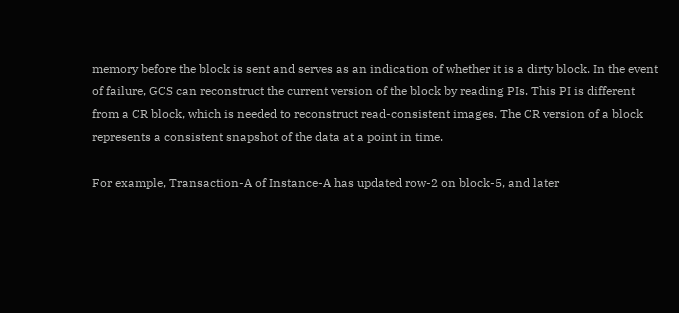memory before the block is sent and serves as an indication of whether it is a dirty block. In the event of failure, GCS can reconstruct the current version of the block by reading PIs. This PI is different from a CR block, which is needed to reconstruct read-consistent images. The CR version of a block represents a consistent snapshot of the data at a point in time.

For example, Transaction-A of Instance-A has updated row-2 on block-5, and later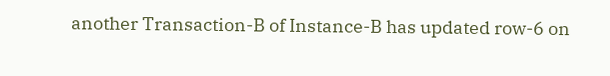another Transaction-B of Instance-B has updated row-6 on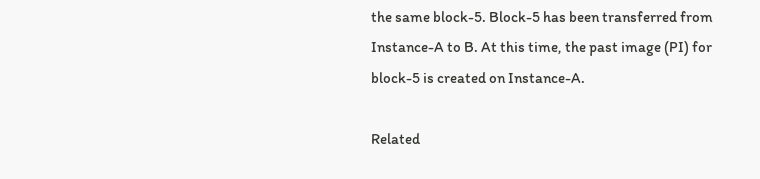the same block-5. Block-5 has been transferred from Instance-A to B. At this time, the past image (PI) for block-5 is created on Instance-A.

Related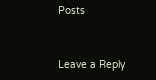Posts


Leave a Reply